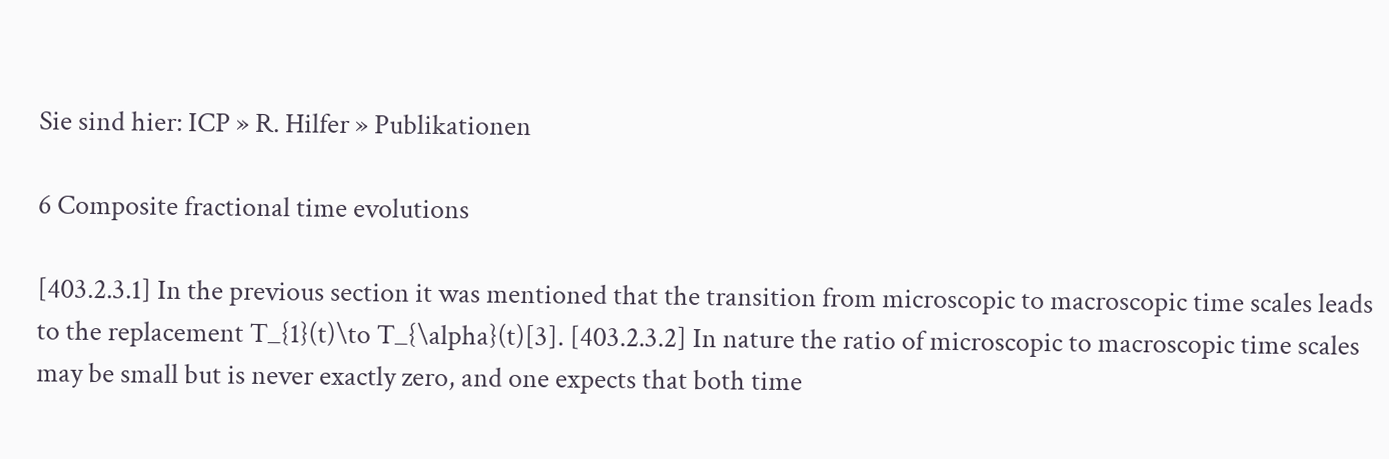Sie sind hier: ICP » R. Hilfer » Publikationen

6 Composite fractional time evolutions

[403.2.3.1] In the previous section it was mentioned that the transition from microscopic to macroscopic time scales leads to the replacement T_{1}(t)\to T_{\alpha}(t)[3]. [403.2.3.2] In nature the ratio of microscopic to macroscopic time scales may be small but is never exactly zero, and one expects that both time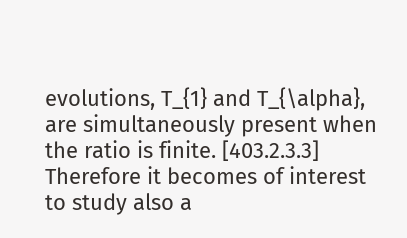evolutions, T_{1} and T_{\alpha}, are simultaneously present when the ratio is finite. [403.2.3.3] Therefore it becomes of interest to study also a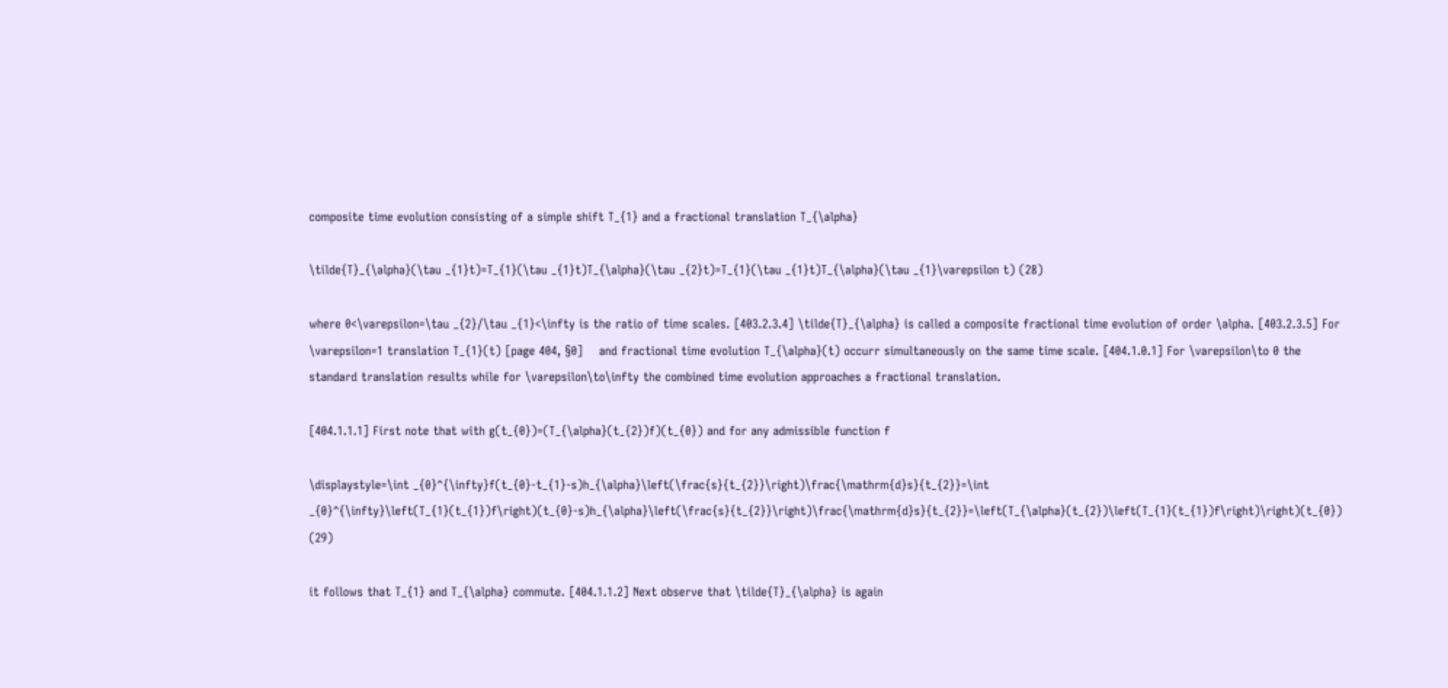composite time evolution consisting of a simple shift T_{1} and a fractional translation T_{\alpha}

\tilde{T}_{\alpha}(\tau _{1}t)=T_{1}(\tau _{1}t)T_{\alpha}(\tau _{2}t)=T_{1}(\tau _{1}t)T_{\alpha}(\tau _{1}\varepsilon t) (28)

where 0<\varepsilon=\tau _{2}/\tau _{1}<\infty is the ratio of time scales. [403.2.3.4] \tilde{T}_{\alpha} is called a composite fractional time evolution of order \alpha. [403.2.3.5] For \varepsilon=1 translation T_{1}(t) [page 404, §0]    and fractional time evolution T_{\alpha}(t) occurr simultaneously on the same time scale. [404.1.0.1] For \varepsilon\to 0 the standard translation results while for \varepsilon\to\infty the combined time evolution approaches a fractional translation.

[404.1.1.1] First note that with g(t_{0})=(T_{\alpha}(t_{2})f)(t_{0}) and for any admissible function f

\displaystyle=\int _{0}^{\infty}f(t_{0}-t_{1}-s)h_{\alpha}\left(\frac{s}{t_{2}}\right)\frac{\mathrm{d}s}{t_{2}}=\int _{0}^{\infty}\left(T_{1}(t_{1})f\right)(t_{0}-s)h_{\alpha}\left(\frac{s}{t_{2}}\right)\frac{\mathrm{d}s}{t_{2}}=\left(T_{\alpha}(t_{2})\left(T_{1}(t_{1})f\right)\right)(t_{0}) (29)

it follows that T_{1} and T_{\alpha} commute. [404.1.1.2] Next observe that \tilde{T}_{\alpha} is again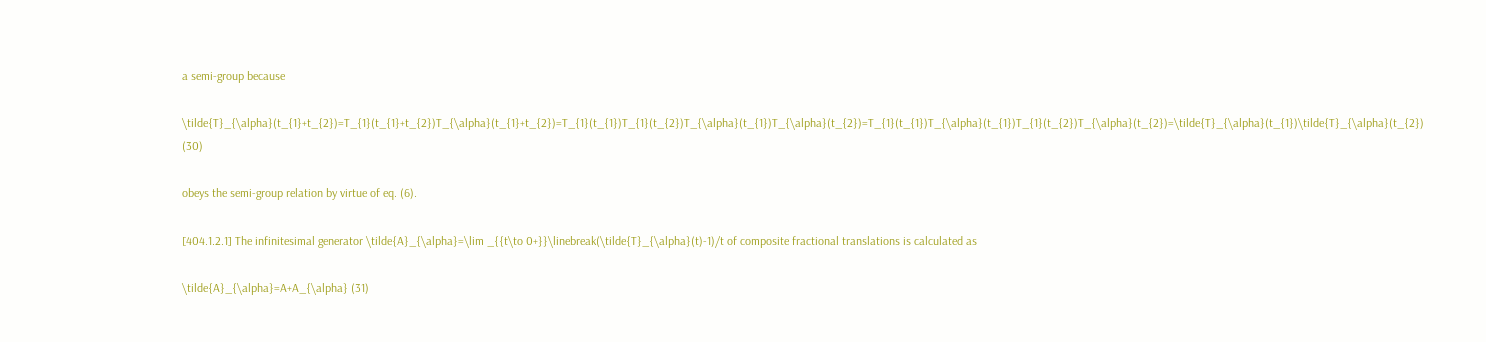a semi-group because

\tilde{T}_{\alpha}(t_{1}+t_{2})=T_{1}(t_{1}+t_{2})T_{\alpha}(t_{1}+t_{2})=T_{1}(t_{1})T_{1}(t_{2})T_{\alpha}(t_{1})T_{\alpha}(t_{2})=T_{1}(t_{1})T_{\alpha}(t_{1})T_{1}(t_{2})T_{\alpha}(t_{2})=\tilde{T}_{\alpha}(t_{1})\tilde{T}_{\alpha}(t_{2}) (30)

obeys the semi-group relation by virtue of eq. (6).

[404.1.2.1] The infinitesimal generator \tilde{A}_{\alpha}=\lim _{{t\to 0+}}\linebreak(\tilde{T}_{\alpha}(t)-1)/t of composite fractional translations is calculated as

\tilde{A}_{\alpha}=A+A_{\alpha} (31)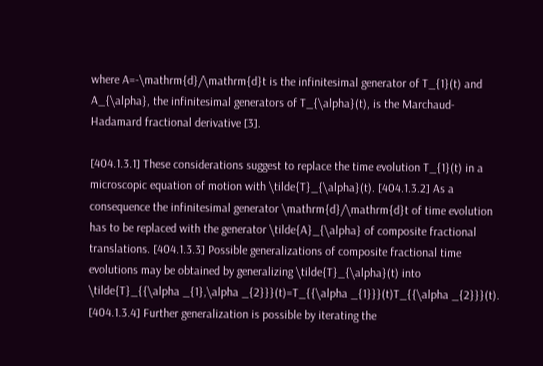where A=-\mathrm{d}/\mathrm{d}t is the infinitesimal generator of T_{1}(t) and A_{\alpha}, the infinitesimal generators of T_{\alpha}(t), is the Marchaud-Hadamard fractional derivative [3].

[404.1.3.1] These considerations suggest to replace the time evolution T_{1}(t) in a microscopic equation of motion with \tilde{T}_{\alpha}(t). [404.1.3.2] As a consequence the infinitesimal generator \mathrm{d}/\mathrm{d}t of time evolution has to be replaced with the generator \tilde{A}_{\alpha} of composite fractional translations. [404.1.3.3] Possible generalizations of composite fractional time evolutions may be obtained by generalizing \tilde{T}_{\alpha}(t) into \tilde{T}_{{\alpha _{1},\alpha _{2}}}(t)=T_{{\alpha _{1}}}(t)T_{{\alpha _{2}}}(t). [404.1.3.4] Further generalization is possible by iterating the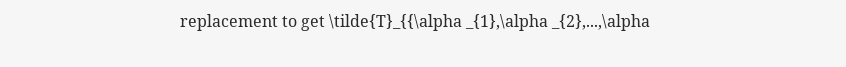replacement to get \tilde{T}_{{\alpha _{1},\alpha _{2},...,\alpha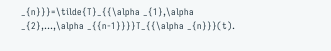_{n}}}=\tilde{T}_{{\alpha _{1},\alpha _{2},...,\alpha _{{n-1}}}}T_{{\alpha _{n}}}(t).